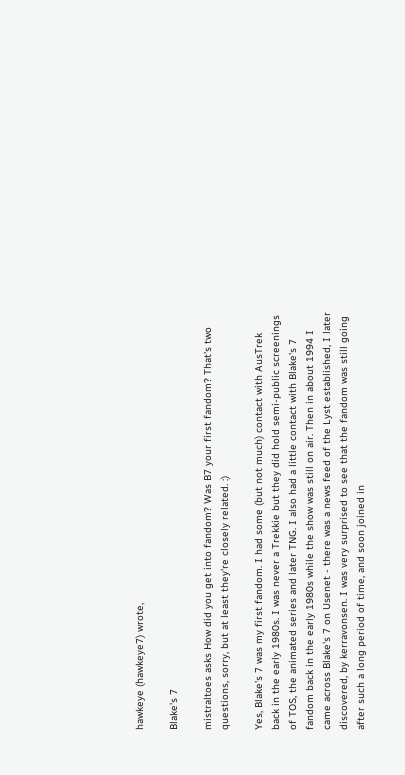hawkeye (hawkeye7) wrote,

Blake's 7

mistraltoes asks How did you get into fandom? Was B7 your first fandom? That's two questions, sorry, but at least they're closely related. :)

Yes, Blake's 7 was my first fandom. I had some (but not much) contact with AusTrek back in the early 1980s. I was never a Trekkie but they did hold semi-public screenings of TOS, the animated series and later TNG. I also had a little contact with Blake's 7 fandom back in the early 1980s while the show was still on air. Then in about 1994 I came across Blake's 7 on Usenet - there was a news feed of the Lyst established, I later discovered, by kerravonsen. I was very surprised to see that the fandom was still going after such a long period of time, and soon joined in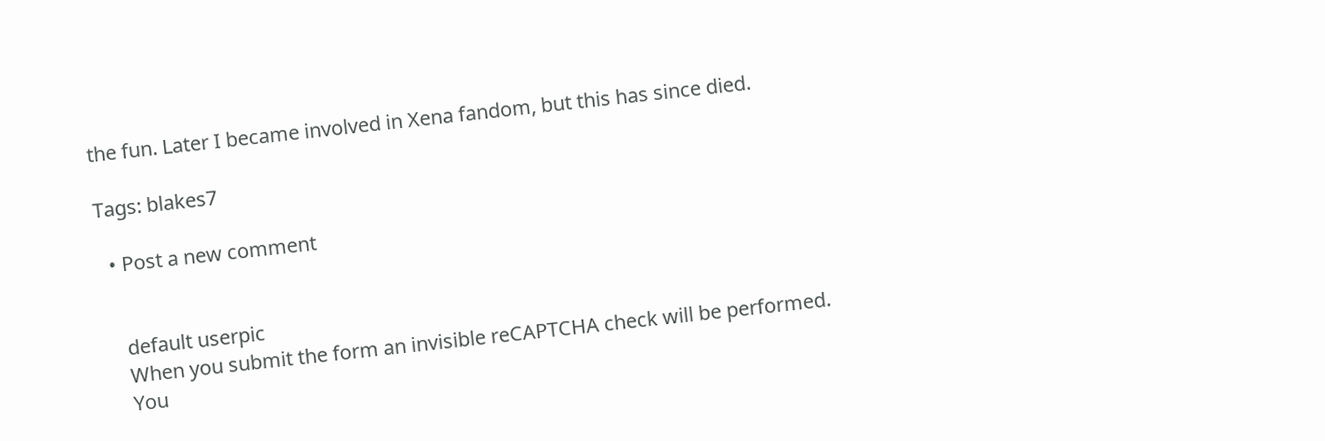the fun. Later I became involved in Xena fandom, but this has since died.

Tags: blakes7

  • Post a new comment


    default userpic
    When you submit the form an invisible reCAPTCHA check will be performed.
    You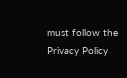must follow the Privacy Policy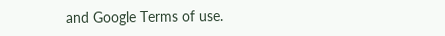and Google Terms of use.